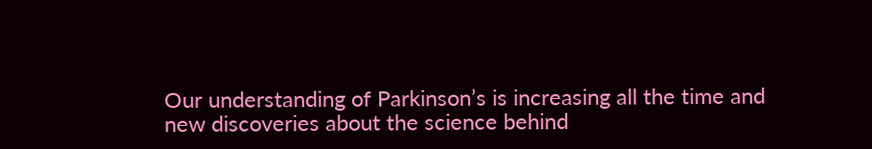Our understanding of Parkinson’s is increasing all the time and new discoveries about the science behind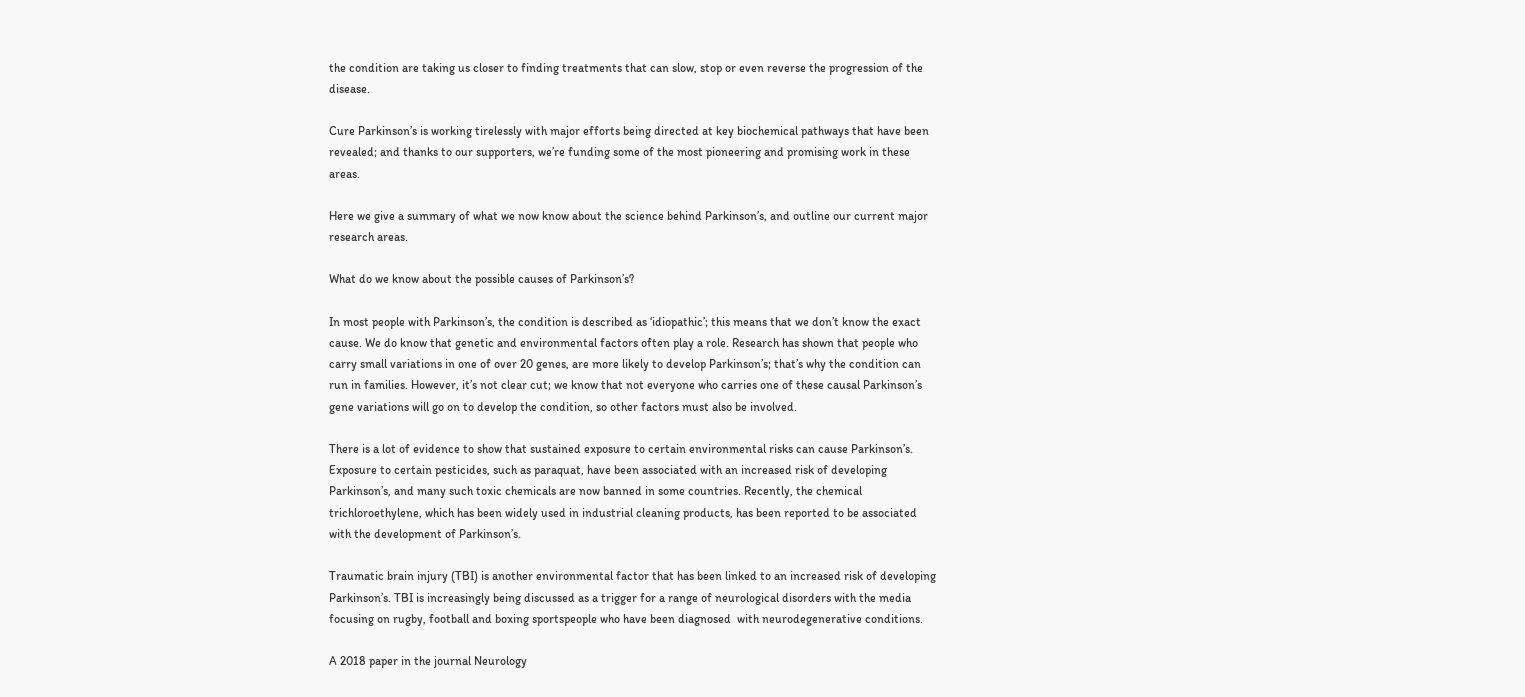the condition are taking us closer to finding treatments that can slow, stop or even reverse the progression of the disease.

Cure Parkinson’s is working tirelessly with major efforts being directed at key biochemical pathways that have been revealed; and thanks to our supporters, we’re funding some of the most pioneering and promising work in these areas.

Here we give a summary of what we now know about the science behind Parkinson’s, and outline our current major research areas.

What do we know about the possible causes of Parkinson’s?

In most people with Parkinson’s, the condition is described as ‘idiopathic’; this means that we don’t know the exact cause. We do know that genetic and environmental factors often play a role. Research has shown that people who carry small variations in one of over 20 genes, are more likely to develop Parkinson’s; that’s why the condition can run in families. However, it’s not clear cut; we know that not everyone who carries one of these causal Parkinson’s gene variations will go on to develop the condition, so other factors must also be involved.

There is a lot of evidence to show that sustained exposure to certain environmental risks can cause Parkinson’s. Exposure to certain pesticides, such as paraquat, have been associated with an increased risk of developing Parkinson’s, and many such toxic chemicals are now banned in some countries. Recently, the chemical trichloroethylene, which has been widely used in industrial cleaning products, has been reported to be associated with the development of Parkinson’s.

Traumatic brain injury (TBI) is another environmental factor that has been linked to an increased risk of developing Parkinson’s. TBI is increasingly being discussed as a trigger for a range of neurological disorders with the media focusing on rugby, football and boxing sportspeople who have been diagnosed  with neurodegenerative conditions.

A 2018 paper in the journal Neurology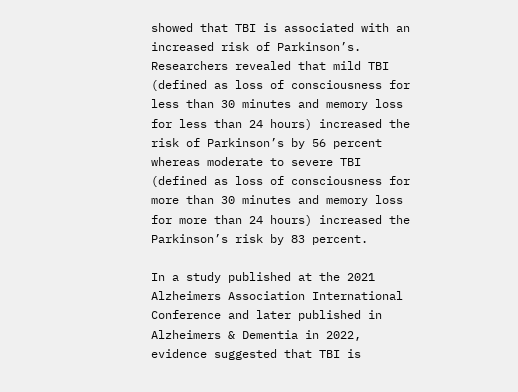showed that TBI is associated with an increased risk of Parkinson’s. Researchers revealed that mild TBI (defined as loss of consciousness for less than 30 minutes and memory loss for less than 24 hours) increased the risk of Parkinson’s by 56 percent whereas moderate to severe TBI (defined as loss of consciousness for more than 30 minutes and memory loss for more than 24 hours) increased the Parkinson’s risk by 83 percent.

In a study published at the 2021 Alzheimers Association International Conference and later published in Alzheimers & Dementia in 2022, evidence suggested that TBI is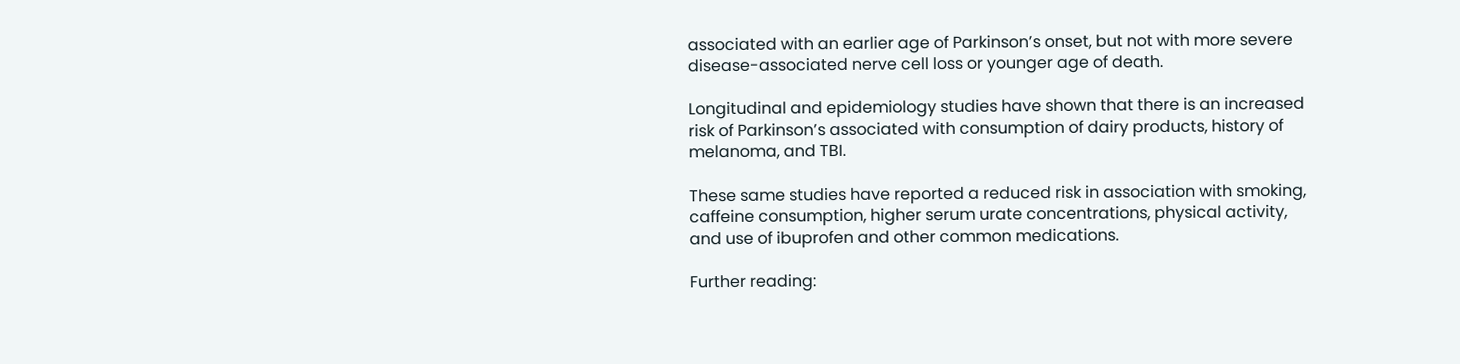associated with an earlier age of Parkinson’s onset, but not with more severe disease-associated nerve cell loss or younger age of death.

Longitudinal and epidemiology studies have shown that there is an increased risk of Parkinson’s associated with consumption of dairy products, history of melanoma, and TBI.

These same studies have reported a reduced risk in association with smoking, caffeine consumption, higher serum urate concentrations, physical activity, and use of ibuprofen and other common medications.

Further reading: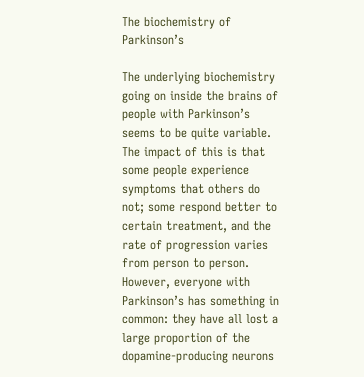The biochemistry of Parkinson’s

The underlying biochemistry going on inside the brains of people with Parkinson’s seems to be quite variable. The impact of this is that some people experience symptoms that others do not; some respond better to certain treatment, and the rate of progression varies from person to person. However, everyone with Parkinson’s has something in common: they have all lost a large proportion of the dopamine-producing neurons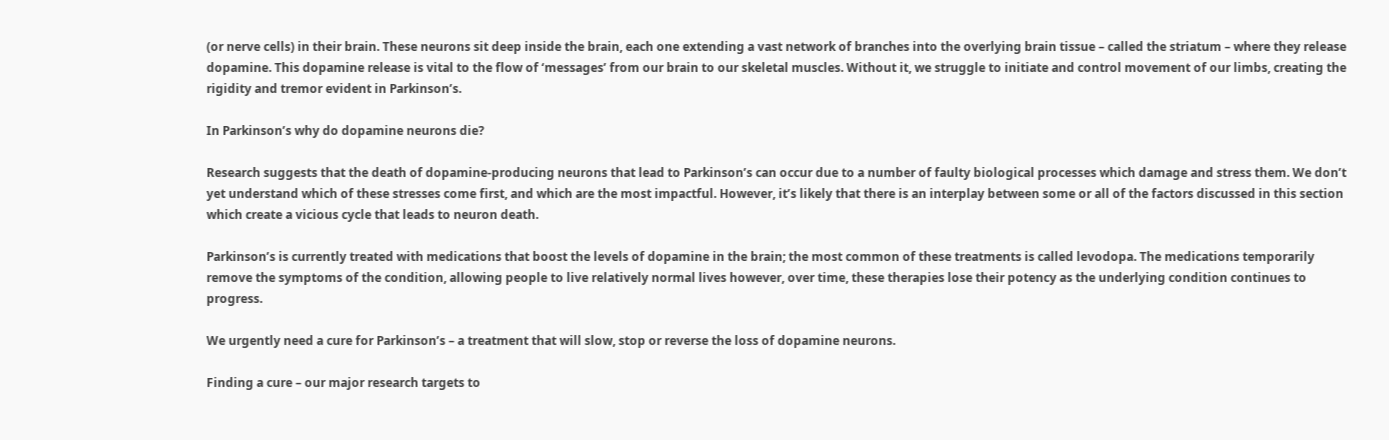(or nerve cells) in their brain. These neurons sit deep inside the brain, each one extending a vast network of branches into the overlying brain tissue – called the striatum – where they release dopamine. This dopamine release is vital to the flow of ‘messages’ from our brain to our skeletal muscles. Without it, we struggle to initiate and control movement of our limbs, creating the rigidity and tremor evident in Parkinson’s.

In Parkinson’s why do dopamine neurons die?

Research suggests that the death of dopamine-producing neurons that lead to Parkinson’s can occur due to a number of faulty biological processes which damage and stress them. We don’t yet understand which of these stresses come first, and which are the most impactful. However, it’s likely that there is an interplay between some or all of the factors discussed in this section which create a vicious cycle that leads to neuron death.

Parkinson’s is currently treated with medications that boost the levels of dopamine in the brain; the most common of these treatments is called levodopa. The medications temporarily remove the symptoms of the condition, allowing people to live relatively normal lives however, over time, these therapies lose their potency as the underlying condition continues to progress.

We urgently need a cure for Parkinson’s – a treatment that will slow, stop or reverse the loss of dopamine neurons.

Finding a cure – our major research targets to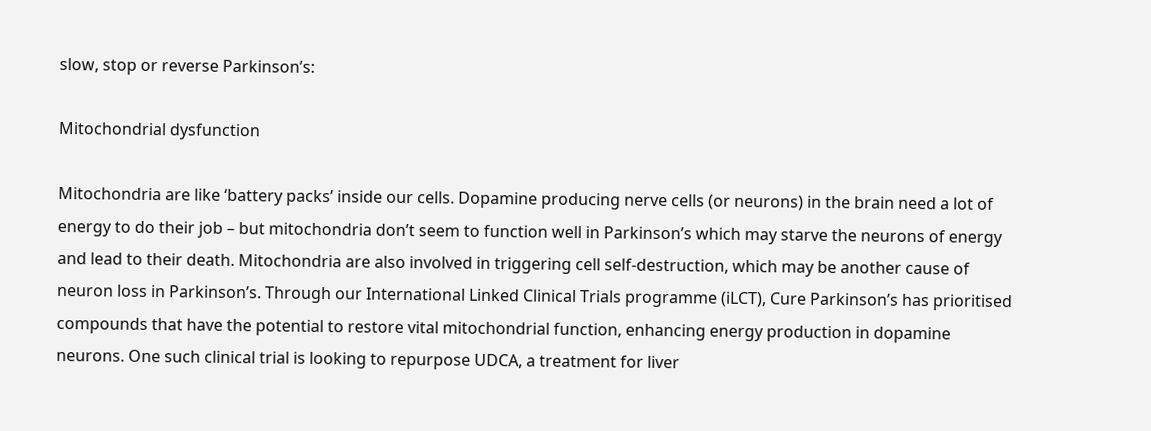slow, stop or reverse Parkinson’s:

Mitochondrial dysfunction

Mitochondria are like ‘battery packs’ inside our cells. Dopamine producing nerve cells (or neurons) in the brain need a lot of energy to do their job – but mitochondria don’t seem to function well in Parkinson’s which may starve the neurons of energy and lead to their death. Mitochondria are also involved in triggering cell self-destruction, which may be another cause of neuron loss in Parkinson’s. Through our International Linked Clinical Trials programme (iLCT), Cure Parkinson’s has prioritised compounds that have the potential to restore vital mitochondrial function, enhancing energy production in dopamine neurons. One such clinical trial is looking to repurpose UDCA, a treatment for liver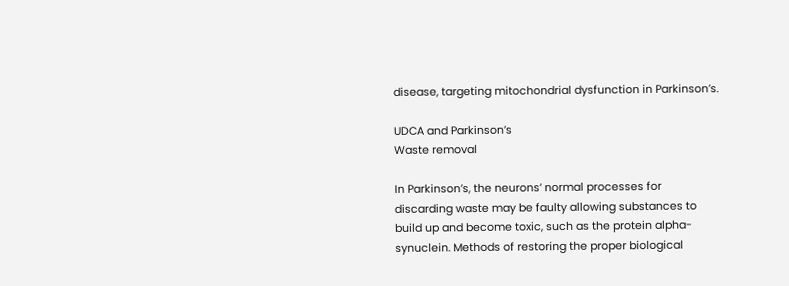disease, targeting mitochondrial dysfunction in Parkinson’s.

UDCA and Parkinson’s
Waste removal

In Parkinson’s, the neurons’ normal processes for discarding waste may be faulty allowing substances to build up and become toxic, such as the protein alpha-synuclein. Methods of restoring the proper biological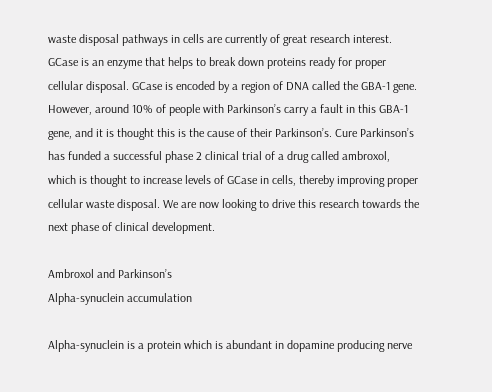waste disposal pathways in cells are currently of great research interest. GCase is an enzyme that helps to break down proteins ready for proper cellular disposal. GCase is encoded by a region of DNA called the GBA-1 gene. However, around 10% of people with Parkinson’s carry a fault in this GBA-1 gene, and it is thought this is the cause of their Parkinson’s. Cure Parkinson’s has funded a successful phase 2 clinical trial of a drug called ambroxol, which is thought to increase levels of GCase in cells, thereby improving proper cellular waste disposal. We are now looking to drive this research towards the next phase of clinical development.

Ambroxol and Parkinson’s
Alpha-synuclein accumulation

Alpha-synuclein is a protein which is abundant in dopamine producing nerve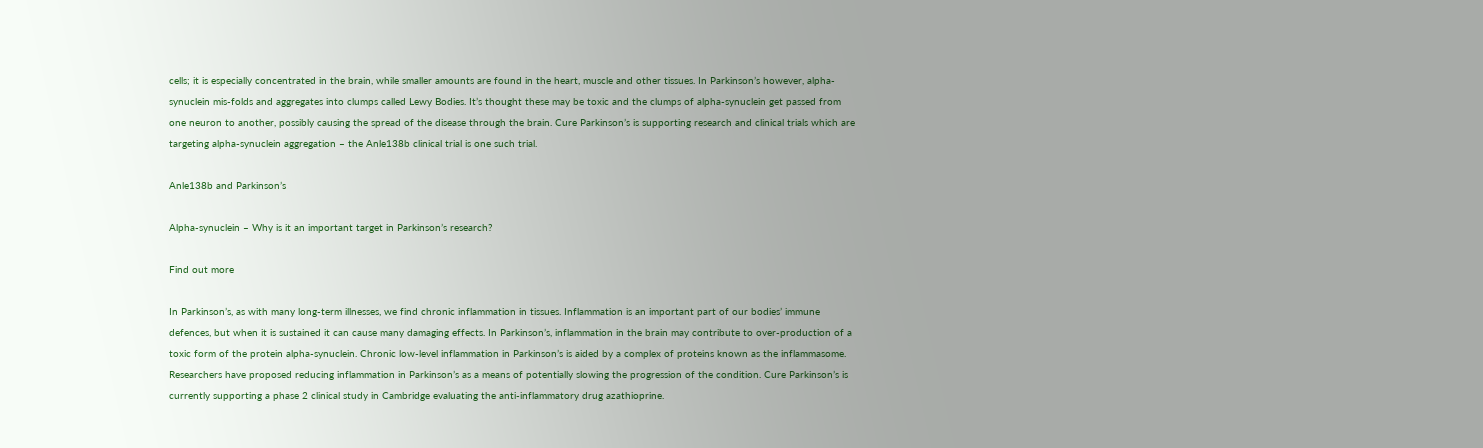cells; it is especially concentrated in the brain, while smaller amounts are found in the heart, muscle and other tissues. In Parkinson’s however, alpha-synuclein mis-folds and aggregates into clumps called Lewy Bodies. It’s thought these may be toxic and the clumps of alpha-synuclein get passed from one neuron to another, possibly causing the spread of the disease through the brain. Cure Parkinson’s is supporting research and clinical trials which are targeting alpha-synuclein aggregation – the Anle138b clinical trial is one such trial.

Anle138b and Parkinson’s

Alpha-synuclein – Why is it an important target in Parkinson’s research?

Find out more

In Parkinson’s, as with many long-term illnesses, we find chronic inflammation in tissues. Inflammation is an important part of our bodies’ immune defences, but when it is sustained it can cause many damaging effects. In Parkinson’s, inflammation in the brain may contribute to over-production of a toxic form of the protein alpha-synuclein. Chronic low-level inflammation in Parkinson’s is aided by a complex of proteins known as the inflammasome. Researchers have proposed reducing inflammation in Parkinson’s as a means of potentially slowing the progression of the condition. Cure Parkinson’s is currently supporting a phase 2 clinical study in Cambridge evaluating the anti-inflammatory drug azathioprine.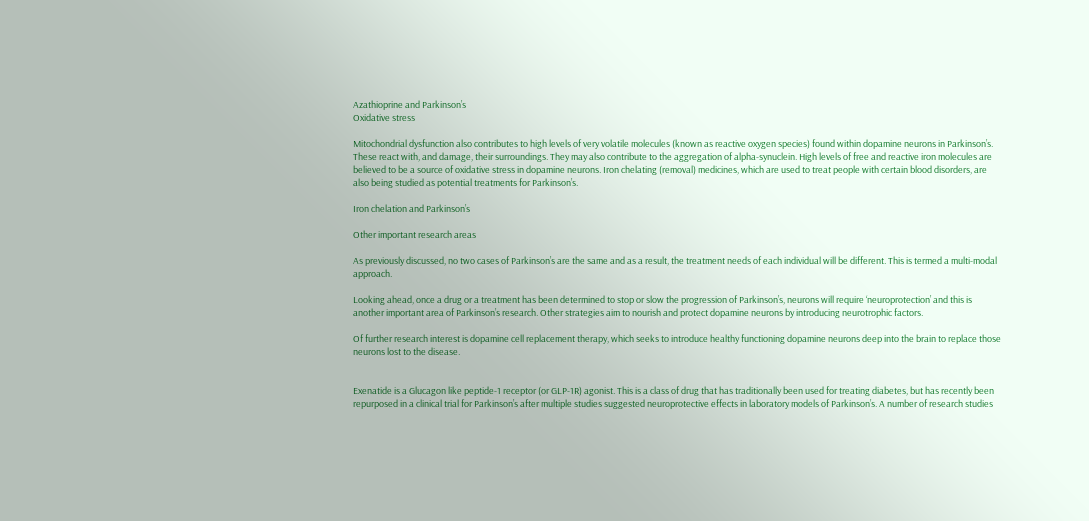Azathioprine and Parkinson’s
Oxidative stress

Mitochondrial dysfunction also contributes to high levels of very volatile molecules (known as reactive oxygen species) found within dopamine neurons in Parkinson’s. These react with, and damage, their surroundings. They may also contribute to the aggregation of alpha-synuclein. High levels of free and reactive iron molecules are believed to be a source of oxidative stress in dopamine neurons. Iron chelating (removal) medicines, which are used to treat people with certain blood disorders, are also being studied as potential treatments for Parkinson’s.

Iron chelation and Parkinson’s

Other important research areas

As previously discussed, no two cases of Parkinson’s are the same and as a result, the treatment needs of each individual will be different. This is termed a multi-modal approach.

Looking ahead, once a drug or a treatment has been determined to stop or slow the progression of Parkinson’s, neurons will require ‘neuroprotection’ and this is another important area of Parkinson’s research. Other strategies aim to nourish and protect dopamine neurons by introducing neurotrophic factors.

Of further research interest is dopamine cell replacement therapy, which seeks to introduce healthy functioning dopamine neurons deep into the brain to replace those neurons lost to the disease.


Exenatide is a Glucagon like peptide-1 receptor (or GLP-1R) agonist. This is a class of drug that has traditionally been used for treating diabetes, but has recently been repurposed in a clinical trial for Parkinson’s after multiple studies suggested neuroprotective effects in laboratory models of Parkinson’s. A number of research studies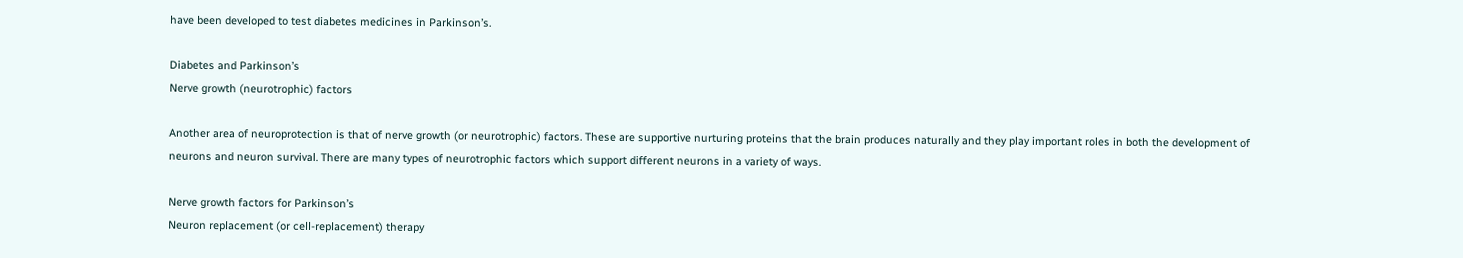have been developed to test diabetes medicines in Parkinson’s.

Diabetes and Parkinson’s
Nerve growth (neurotrophic) factors

Another area of neuroprotection is that of nerve growth (or neurotrophic) factors. These are supportive nurturing proteins that the brain produces naturally and they play important roles in both the development of neurons and neuron survival. There are many types of neurotrophic factors which support different neurons in a variety of ways.

Nerve growth factors for Parkinson’s
Neuron replacement (or cell-replacement) therapy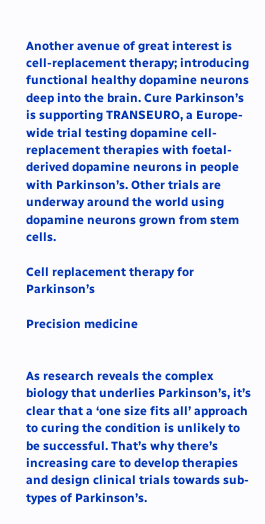Another avenue of great interest is cell-replacement therapy; introducing functional healthy dopamine neurons deep into the brain. Cure Parkinson’s is supporting TRANSEURO, a Europe-wide trial testing dopamine cell-replacement therapies with foetal-derived dopamine neurons in people with Parkinson’s. Other trials are underway around the world using dopamine neurons grown from stem cells.

Cell replacement therapy for Parkinson’s

Precision medicine


As research reveals the complex biology that underlies Parkinson’s, it’s clear that a ‘one size fits all’ approach to curing the condition is unlikely to be successful. That’s why there’s increasing care to develop therapies and design clinical trials towards sub-types of Parkinson’s.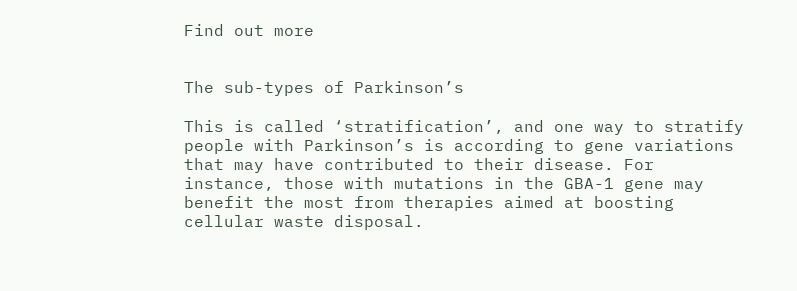Find out more


The sub-types of Parkinson’s

This is called ‘stratification’, and one way to stratify people with Parkinson’s is according to gene variations that may have contributed to their disease. For instance, those with mutations in the GBA-1 gene may benefit the most from therapies aimed at boosting cellular waste disposal.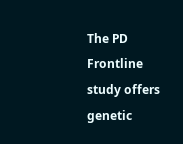The PD Frontline study offers genetic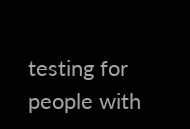testing for people with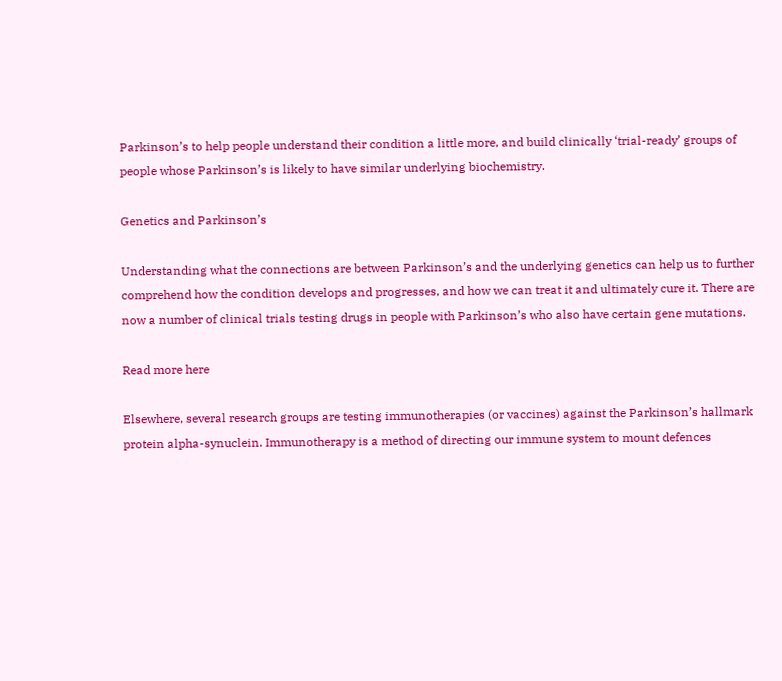Parkinson’s to help people understand their condition a little more, and build clinically ‘trial-ready’ groups of people whose Parkinson’s is likely to have similar underlying biochemistry.

Genetics and Parkinson’s

Understanding what the connections are between Parkinson’s and the underlying genetics can help us to further comprehend how the condition develops and progresses, and how we can treat it and ultimately cure it. There are now a number of clinical trials testing drugs in people with Parkinson’s who also have certain gene mutations.

Read more here

Elsewhere, several research groups are testing immunotherapies (or vaccines) against the Parkinson’s hallmark protein alpha-synuclein. Immunotherapy is a method of directing our immune system to mount defences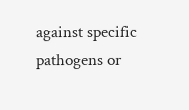against specific pathogens or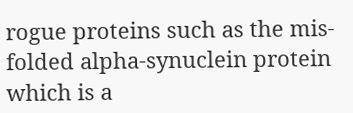rogue proteins such as the mis-folded alpha-synuclein protein which is a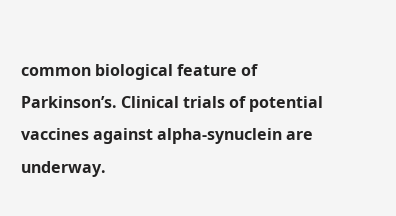common biological feature of Parkinson’s. Clinical trials of potential vaccines against alpha-synuclein are underway.